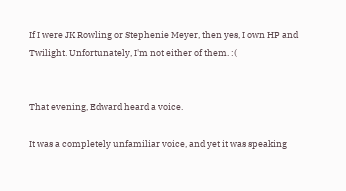If I were JK Rowling or Stephenie Meyer, then yes, I own HP and Twilight. Unfortunately, I'm not either of them. :(


That evening, Edward heard a voice.

It was a completely unfamiliar voice, and yet it was speaking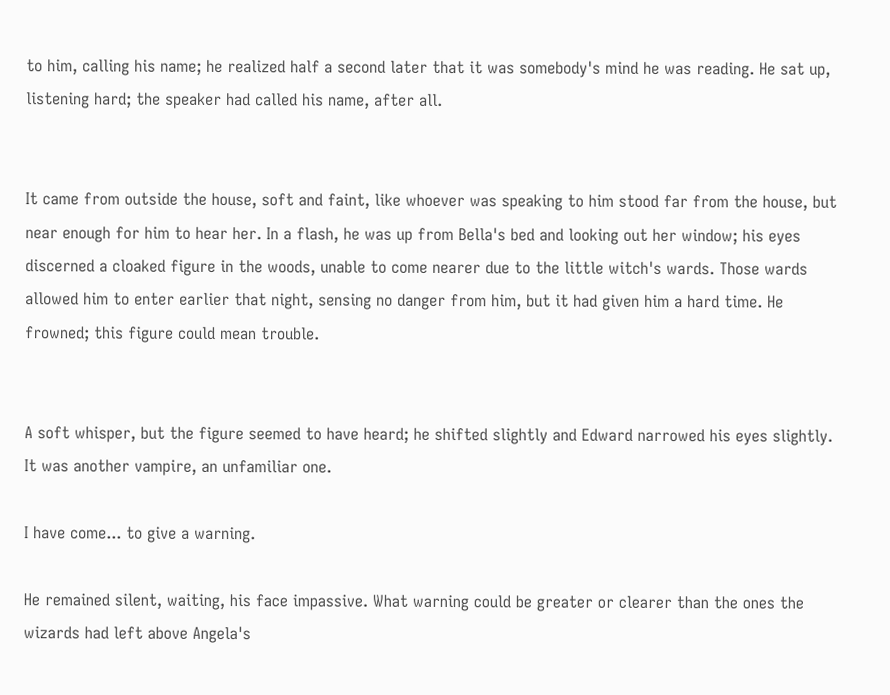to him, calling his name; he realized half a second later that it was somebody's mind he was reading. He sat up, listening hard; the speaker had called his name, after all.


It came from outside the house, soft and faint, like whoever was speaking to him stood far from the house, but near enough for him to hear her. In a flash, he was up from Bella's bed and looking out her window; his eyes discerned a cloaked figure in the woods, unable to come nearer due to the little witch's wards. Those wards allowed him to enter earlier that night, sensing no danger from him, but it had given him a hard time. He frowned; this figure could mean trouble.


A soft whisper, but the figure seemed to have heard; he shifted slightly and Edward narrowed his eyes slightly. It was another vampire, an unfamiliar one.

I have come... to give a warning.

He remained silent, waiting, his face impassive. What warning could be greater or clearer than the ones the wizards had left above Angela's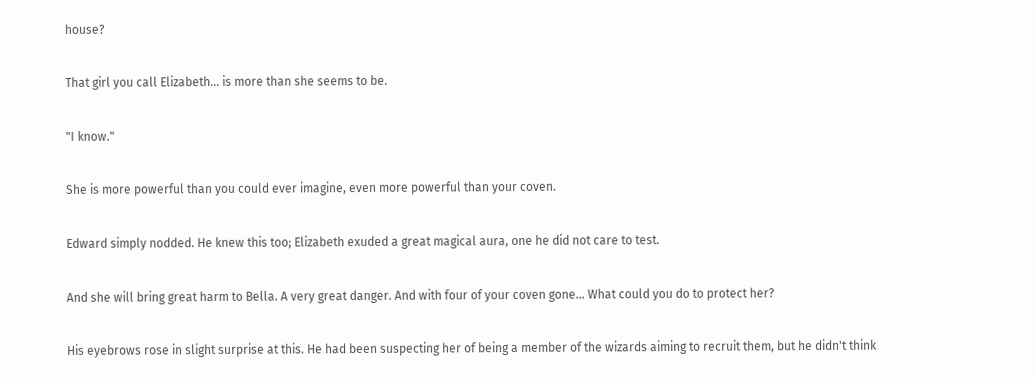house?

That girl you call Elizabeth... is more than she seems to be.

"I know."

She is more powerful than you could ever imagine, even more powerful than your coven.

Edward simply nodded. He knew this too; Elizabeth exuded a great magical aura, one he did not care to test.

And she will bring great harm to Bella. A very great danger. And with four of your coven gone... What could you do to protect her?

His eyebrows rose in slight surprise at this. He had been suspecting her of being a member of the wizards aiming to recruit them, but he didn't think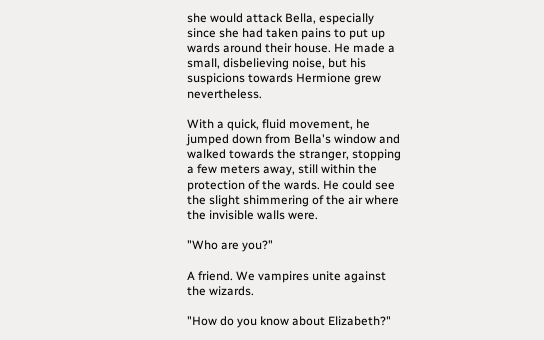she would attack Bella, especially since she had taken pains to put up wards around their house. He made a small, disbelieving noise, but his suspicions towards Hermione grew nevertheless.

With a quick, fluid movement, he jumped down from Bella's window and walked towards the stranger, stopping a few meters away, still within the protection of the wards. He could see the slight shimmering of the air where the invisible walls were.

"Who are you?"

A friend. We vampires unite against the wizards.

"How do you know about Elizabeth?"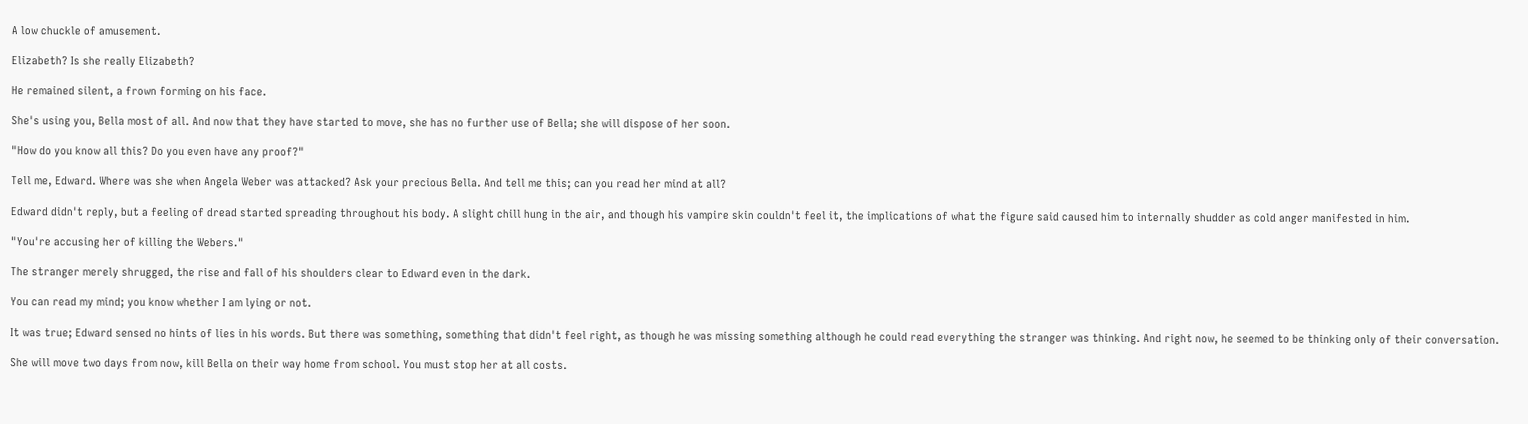A low chuckle of amusement.

Elizabeth? Is she really Elizabeth?

He remained silent, a frown forming on his face.

She's using you, Bella most of all. And now that they have started to move, she has no further use of Bella; she will dispose of her soon.

"How do you know all this? Do you even have any proof?"

Tell me, Edward. Where was she when Angela Weber was attacked? Ask your precious Bella. And tell me this; can you read her mind at all?

Edward didn't reply, but a feeling of dread started spreading throughout his body. A slight chill hung in the air, and though his vampire skin couldn't feel it, the implications of what the figure said caused him to internally shudder as cold anger manifested in him.

"You're accusing her of killing the Webers."

The stranger merely shrugged, the rise and fall of his shoulders clear to Edward even in the dark.

You can read my mind; you know whether I am lying or not.

It was true; Edward sensed no hints of lies in his words. But there was something, something that didn't feel right, as though he was missing something although he could read everything the stranger was thinking. And right now, he seemed to be thinking only of their conversation.

She will move two days from now, kill Bella on their way home from school. You must stop her at all costs.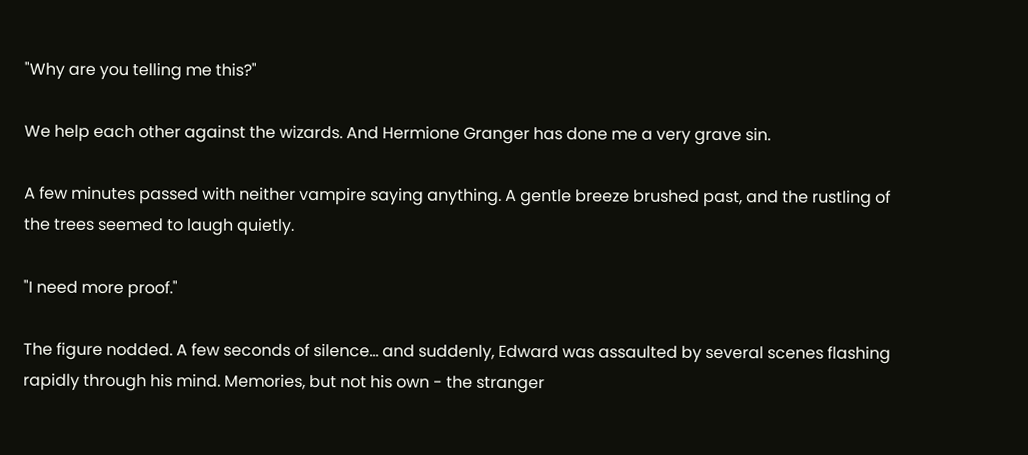"Why are you telling me this?"

We help each other against the wizards. And Hermione Granger has done me a very grave sin.

A few minutes passed with neither vampire saying anything. A gentle breeze brushed past, and the rustling of the trees seemed to laugh quietly.

"I need more proof."

The figure nodded. A few seconds of silence... and suddenly, Edward was assaulted by several scenes flashing rapidly through his mind. Memories, but not his own - the stranger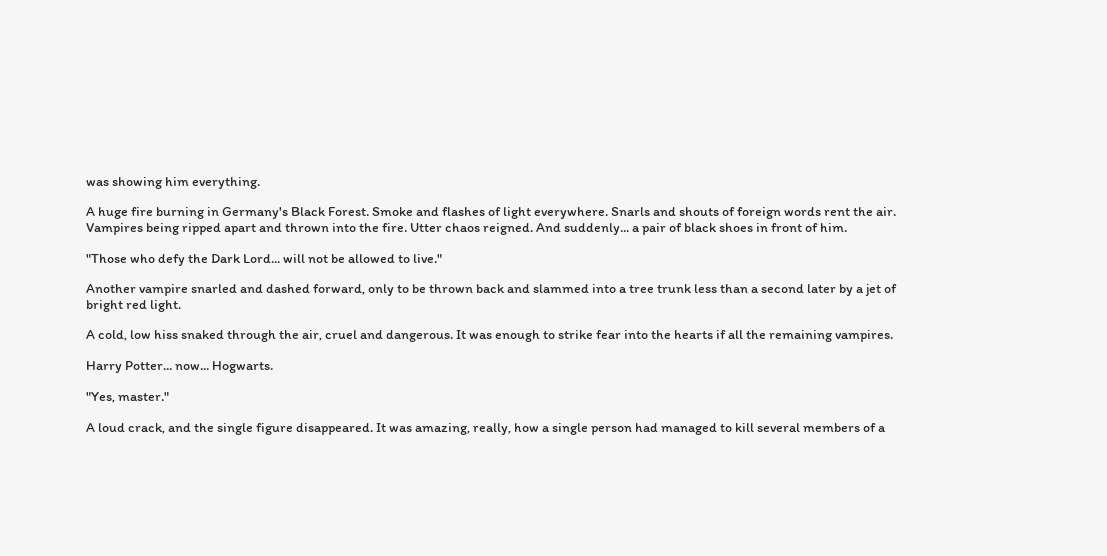was showing him everything.

A huge fire burning in Germany's Black Forest. Smoke and flashes of light everywhere. Snarls and shouts of foreign words rent the air. Vampires being ripped apart and thrown into the fire. Utter chaos reigned. And suddenly... a pair of black shoes in front of him.

"Those who defy the Dark Lord... will not be allowed to live."

Another vampire snarled and dashed forward, only to be thrown back and slammed into a tree trunk less than a second later by a jet of bright red light.

A cold, low hiss snaked through the air, cruel and dangerous. It was enough to strike fear into the hearts if all the remaining vampires.

Harry Potter... now... Hogwarts.

"Yes, master."

A loud crack, and the single figure disappeared. It was amazing, really, how a single person had managed to kill several members of a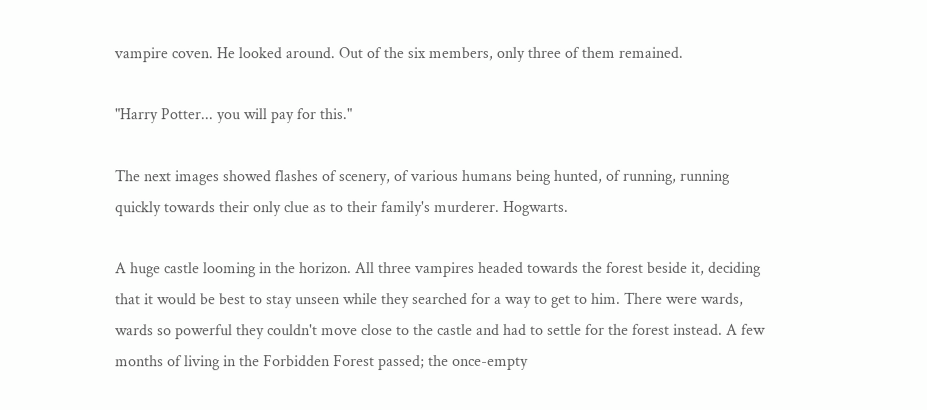vampire coven. He looked around. Out of the six members, only three of them remained.

"Harry Potter... you will pay for this."

The next images showed flashes of scenery, of various humans being hunted, of running, running quickly towards their only clue as to their family's murderer. Hogwarts.

A huge castle looming in the horizon. All three vampires headed towards the forest beside it, deciding that it would be best to stay unseen while they searched for a way to get to him. There were wards, wards so powerful they couldn't move close to the castle and had to settle for the forest instead. A few months of living in the Forbidden Forest passed; the once-empty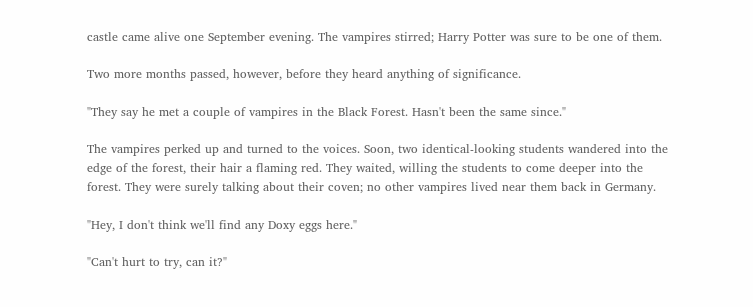castle came alive one September evening. The vampires stirred; Harry Potter was sure to be one of them.

Two more months passed, however, before they heard anything of significance.

"They say he met a couple of vampires in the Black Forest. Hasn't been the same since."

The vampires perked up and turned to the voices. Soon, two identical-looking students wandered into the edge of the forest, their hair a flaming red. They waited, willing the students to come deeper into the forest. They were surely talking about their coven; no other vampires lived near them back in Germany.

"Hey, I don't think we'll find any Doxy eggs here."

"Can't hurt to try, can it?"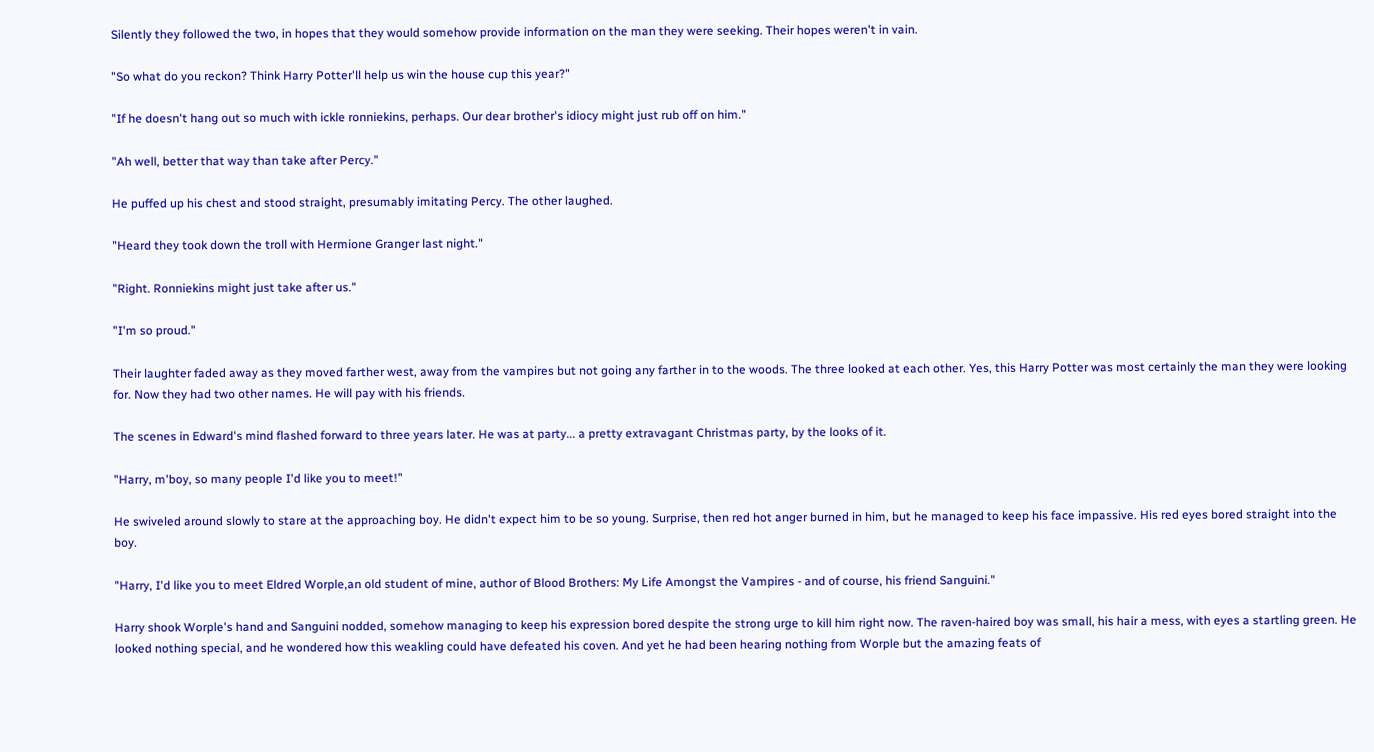Silently they followed the two, in hopes that they would somehow provide information on the man they were seeking. Their hopes weren't in vain.

"So what do you reckon? Think Harry Potter'll help us win the house cup this year?"

"If he doesn't hang out so much with ickle ronniekins, perhaps. Our dear brother's idiocy might just rub off on him."

"Ah well, better that way than take after Percy."

He puffed up his chest and stood straight, presumably imitating Percy. The other laughed.

"Heard they took down the troll with Hermione Granger last night."

"Right. Ronniekins might just take after us."

"I'm so proud."

Their laughter faded away as they moved farther west, away from the vampires but not going any farther in to the woods. The three looked at each other. Yes, this Harry Potter was most certainly the man they were looking for. Now they had two other names. He will pay with his friends.

The scenes in Edward's mind flashed forward to three years later. He was at party... a pretty extravagant Christmas party, by the looks of it.

"Harry, m'boy, so many people I'd like you to meet!"

He swiveled around slowly to stare at the approaching boy. He didn't expect him to be so young. Surprise, then red hot anger burned in him, but he managed to keep his face impassive. His red eyes bored straight into the boy.

"Harry, I'd like you to meet Eldred Worple,an old student of mine, author of Blood Brothers: My Life Amongst the Vampires - and of course, his friend Sanguini."

Harry shook Worple's hand and Sanguini nodded, somehow managing to keep his expression bored despite the strong urge to kill him right now. The raven-haired boy was small, his hair a mess, with eyes a startling green. He looked nothing special, and he wondered how this weakling could have defeated his coven. And yet he had been hearing nothing from Worple but the amazing feats of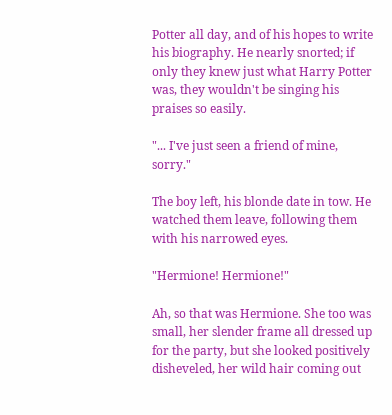Potter all day, and of his hopes to write his biography. He nearly snorted; if only they knew just what Harry Potter was, they wouldn't be singing his praises so easily.

"... I've just seen a friend of mine, sorry."

The boy left, his blonde date in tow. He watched them leave, following them with his narrowed eyes.

"Hermione! Hermione!"

Ah, so that was Hermione. She too was small, her slender frame all dressed up for the party, but she looked positively disheveled, her wild hair coming out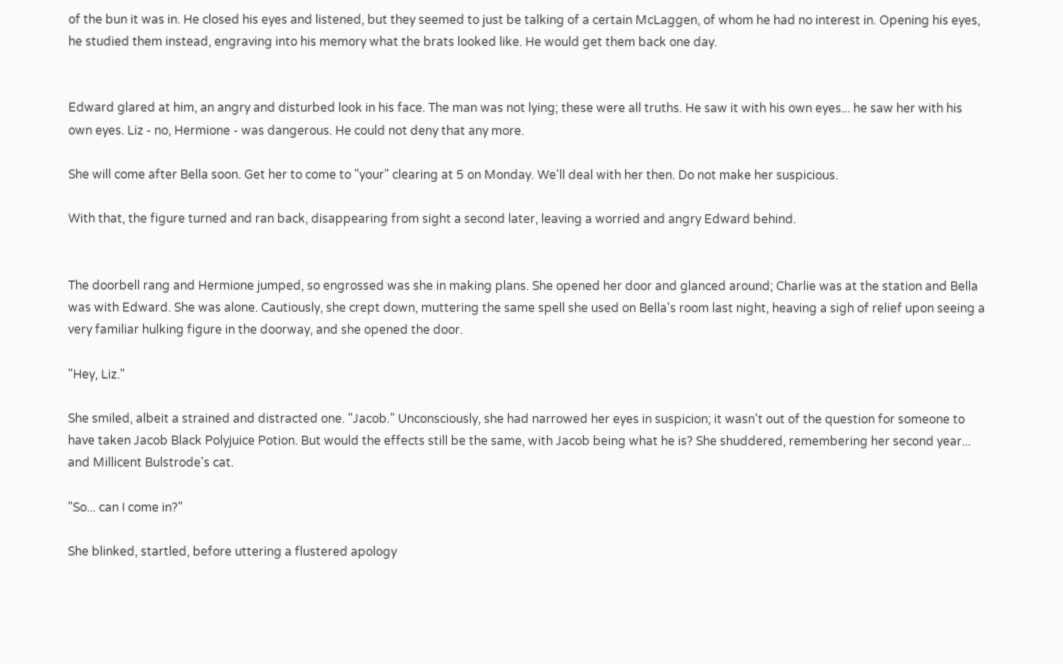of the bun it was in. He closed his eyes and listened, but they seemed to just be talking of a certain McLaggen, of whom he had no interest in. Opening his eyes, he studied them instead, engraving into his memory what the brats looked like. He would get them back one day.


Edward glared at him, an angry and disturbed look in his face. The man was not lying; these were all truths. He saw it with his own eyes... he saw her with his own eyes. Liz - no, Hermione - was dangerous. He could not deny that any more.

She will come after Bella soon. Get her to come to "your" clearing at 5 on Monday. We'll deal with her then. Do not make her suspicious.

With that, the figure turned and ran back, disappearing from sight a second later, leaving a worried and angry Edward behind.


The doorbell rang and Hermione jumped, so engrossed was she in making plans. She opened her door and glanced around; Charlie was at the station and Bella was with Edward. She was alone. Cautiously, she crept down, muttering the same spell she used on Bella's room last night, heaving a sigh of relief upon seeing a very familiar hulking figure in the doorway, and she opened the door.

"Hey, Liz."

She smiled, albeit a strained and distracted one. "Jacob." Unconsciously, she had narrowed her eyes in suspicion; it wasn't out of the question for someone to have taken Jacob Black Polyjuice Potion. But would the effects still be the same, with Jacob being what he is? She shuddered, remembering her second year... and Millicent Bulstrode's cat.

"So... can I come in?"

She blinked, startled, before uttering a flustered apology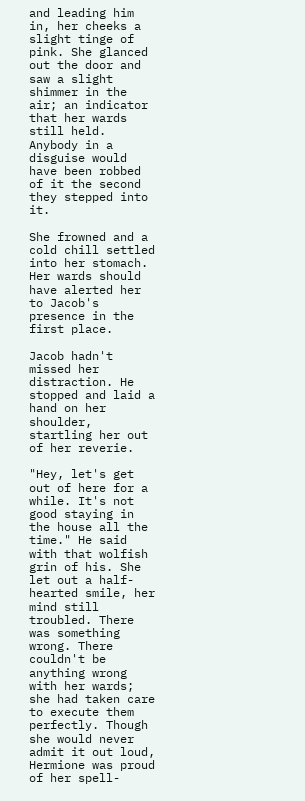and leading him in, her cheeks a slight tinge of pink. She glanced out the door and saw a slight shimmer in the air; an indicator that her wards still held. Anybody in a disguise would have been robbed of it the second they stepped into it.

She frowned and a cold chill settled into her stomach. Her wards should have alerted her to Jacob's presence in the first place.

Jacob hadn't missed her distraction. He stopped and laid a hand on her shoulder, startling her out of her reverie.

"Hey, let's get out of here for a while. It's not good staying in the house all the time." He said with that wolfish grin of his. She let out a half-hearted smile, her mind still troubled. There was something wrong. There couldn't be anything wrong with her wards; she had taken care to execute them perfectly. Though she would never admit it out loud, Hermione was proud of her spell-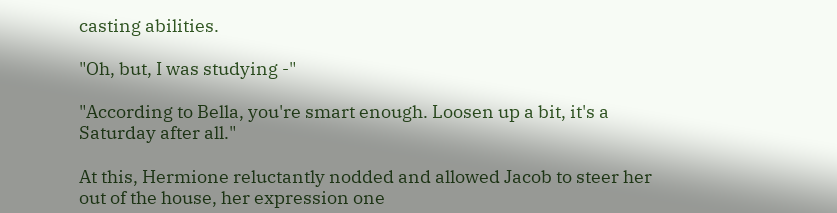casting abilities.

"Oh, but, I was studying -"

"According to Bella, you're smart enough. Loosen up a bit, it's a Saturday after all."

At this, Hermione reluctantly nodded and allowed Jacob to steer her out of the house, her expression one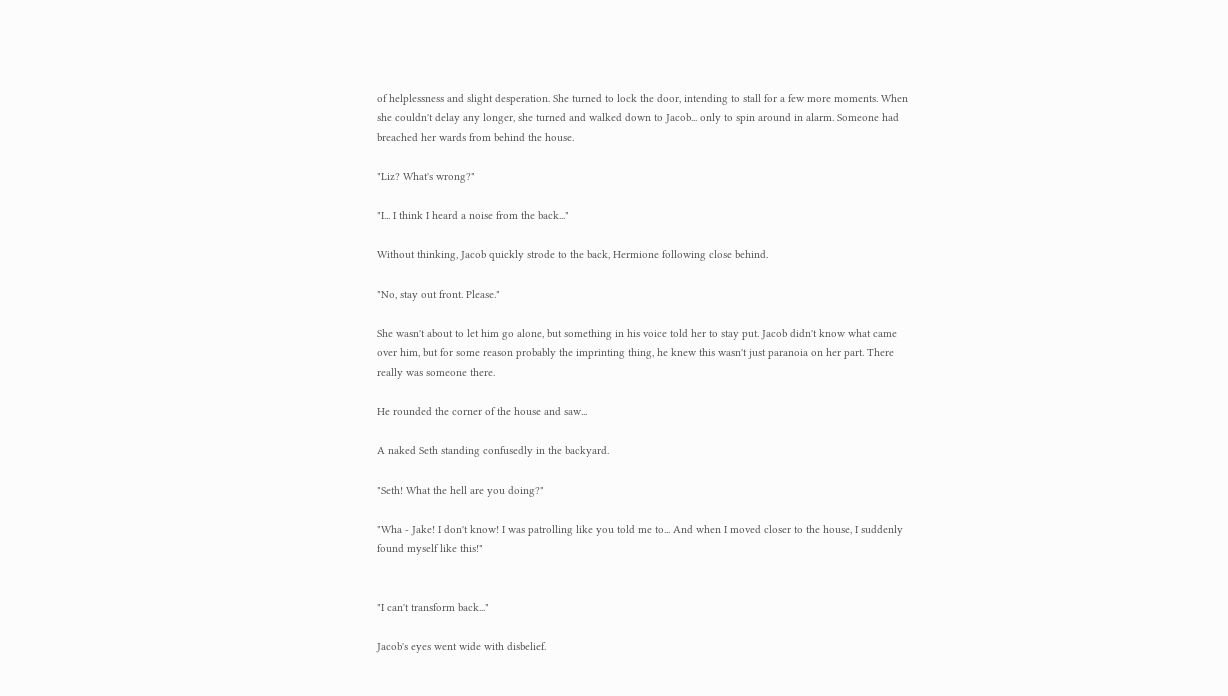of helplessness and slight desperation. She turned to lock the door, intending to stall for a few more moments. When she couldn't delay any longer, she turned and walked down to Jacob... only to spin around in alarm. Someone had breached her wards from behind the house.

"Liz? What's wrong?"

"I... I think I heard a noise from the back..."

Without thinking, Jacob quickly strode to the back, Hermione following close behind.

"No, stay out front. Please."

She wasn't about to let him go alone, but something in his voice told her to stay put. Jacob didn't know what came over him, but for some reason probably the imprinting thing, he knew this wasn't just paranoia on her part. There really was someone there.

He rounded the corner of the house and saw...

A naked Seth standing confusedly in the backyard.

"Seth! What the hell are you doing?"

"Wha - Jake! I don't know! I was patrolling like you told me to... And when I moved closer to the house, I suddenly found myself like this!"


"I can't transform back..."

Jacob's eyes went wide with disbelief.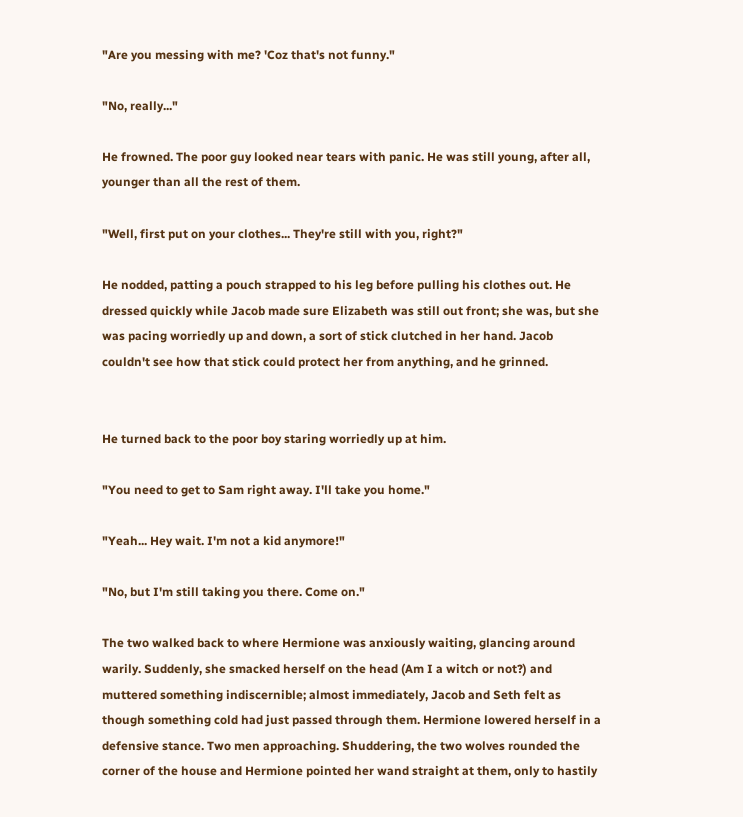"Are you messing with me? 'Coz that's not funny."

"No, really..."

He frowned. The poor guy looked near tears with panic. He was still young, after all, younger than all the rest of them.

"Well, first put on your clothes... They're still with you, right?"

He nodded, patting a pouch strapped to his leg before pulling his clothes out. He dressed quickly while Jacob made sure Elizabeth was still out front; she was, but she was pacing worriedly up and down, a sort of stick clutched in her hand. Jacob couldn't see how that stick could protect her from anything, and he grinned.


He turned back to the poor boy staring worriedly up at him.

"You need to get to Sam right away. I'll take you home."

"Yeah... Hey wait. I'm not a kid anymore!"

"No, but I'm still taking you there. Come on."

The two walked back to where Hermione was anxiously waiting, glancing around warily. Suddenly, she smacked herself on the head (Am I a witch or not?) and muttered something indiscernible; almost immediately, Jacob and Seth felt as though something cold had just passed through them. Hermione lowered herself in a defensive stance. Two men approaching. Shuddering, the two wolves rounded the corner of the house and Hermione pointed her wand straight at them, only to hastily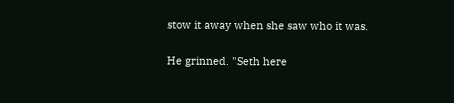stow it away when she saw who it was.


He grinned. "Seth here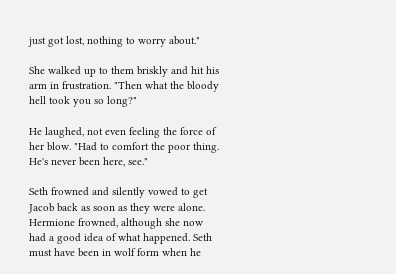just got lost, nothing to worry about."

She walked up to them briskly and hit his arm in frustration. "Then what the bloody hell took you so long?"

He laughed, not even feeling the force of her blow. "Had to comfort the poor thing. He's never been here, see."

Seth frowned and silently vowed to get Jacob back as soon as they were alone. Hermione frowned, although she now had a good idea of what happened. Seth must have been in wolf form when he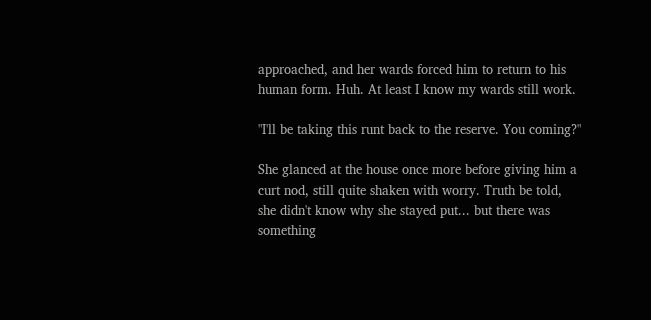approached, and her wards forced him to return to his human form. Huh. At least I know my wards still work.

"I'll be taking this runt back to the reserve. You coming?"

She glanced at the house once more before giving him a curt nod, still quite shaken with worry. Truth be told, she didn't know why she stayed put... but there was something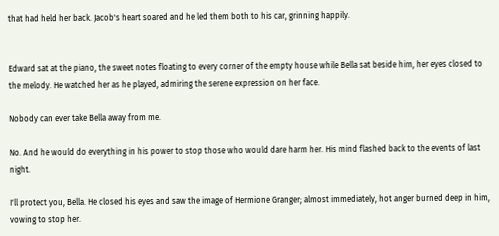that had held her back. Jacob's heart soared and he led them both to his car, grinning happily.


Edward sat at the piano, the sweet notes floating to every corner of the empty house while Bella sat beside him, her eyes closed to the melody. He watched her as he played, admiring the serene expression on her face.

Nobody can ever take Bella away from me.

No. And he would do everything in his power to stop those who would dare harm her. His mind flashed back to the events of last night.

I'll protect you, Bella. He closed his eyes and saw the image of Hermione Granger; almost immediately, hot anger burned deep in him, vowing to stop her.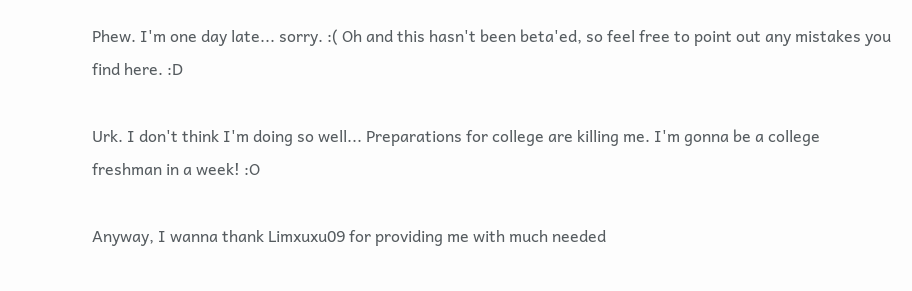Phew. I'm one day late... sorry. :( Oh and this hasn't been beta'ed, so feel free to point out any mistakes you find here. :D

Urk. I don't think I'm doing so well... Preparations for college are killing me. I'm gonna be a college freshman in a week! :O

Anyway, I wanna thank Limxuxu09 for providing me with much needed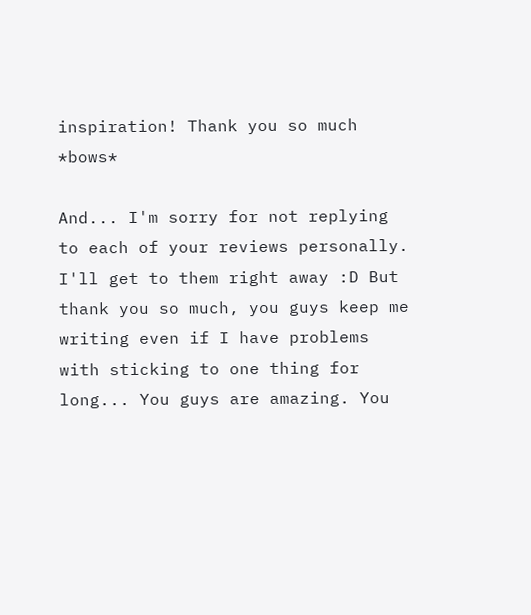inspiration! Thank you so much *bows*

And... I'm sorry for not replying to each of your reviews personally. I'll get to them right away :D But thank you so much, you guys keep me writing even if I have problems with sticking to one thing for long... You guys are amazing. You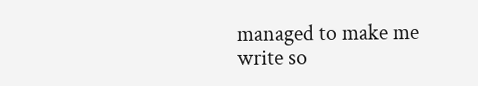managed to make me write so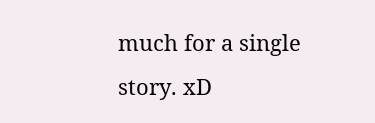much for a single story. xD